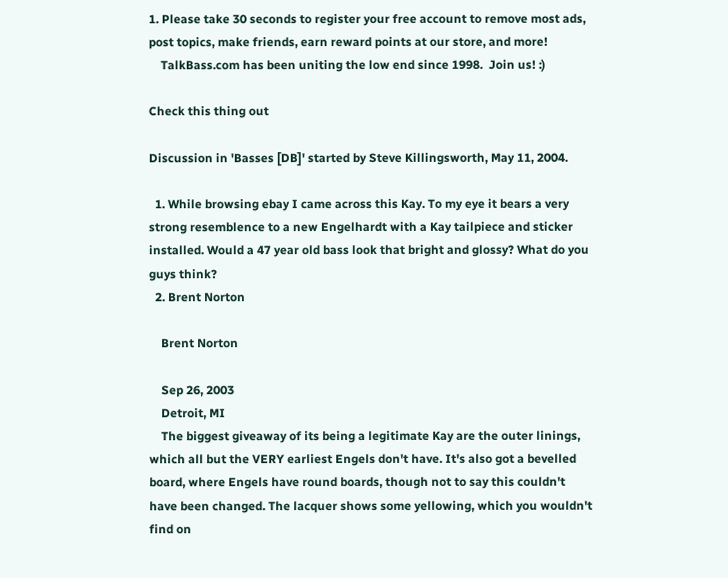1. Please take 30 seconds to register your free account to remove most ads, post topics, make friends, earn reward points at our store, and more!
    TalkBass.com has been uniting the low end since 1998.  Join us! :)

Check this thing out

Discussion in 'Basses [DB]' started by Steve Killingsworth, May 11, 2004.

  1. While browsing ebay I came across this Kay. To my eye it bears a very strong resemblence to a new Engelhardt with a Kay tailpiece and sticker installed. Would a 47 year old bass look that bright and glossy? What do you guys think?
  2. Brent Norton

    Brent Norton

    Sep 26, 2003
    Detroit, MI
    The biggest giveaway of its being a legitimate Kay are the outer linings, which all but the VERY earliest Engels don't have. It's also got a bevelled board, where Engels have round boards, though not to say this couldn't have been changed. The lacquer shows some yellowing, which you wouldn't find on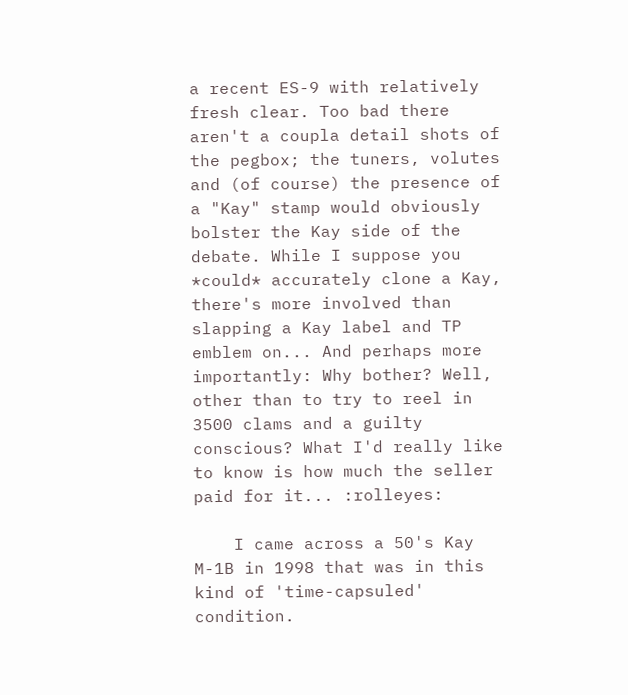a recent ES-9 with relatively fresh clear. Too bad there aren't a coupla detail shots of the pegbox; the tuners, volutes and (of course) the presence of a "Kay" stamp would obviously bolster the Kay side of the debate. While I suppose you *could* accurately clone a Kay, there's more involved than slapping a Kay label and TP emblem on... And perhaps more importantly: Why bother? Well, other than to try to reel in 3500 clams and a guilty conscious? What I'd really like to know is how much the seller paid for it... :rolleyes:

    I came across a 50's Kay M-1B in 1998 that was in this kind of 'time-capsuled' condition.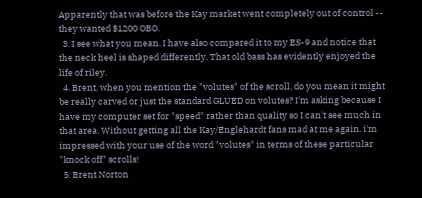Apparently that was before the Kay market went completely out of control -- they wanted $1200 OBO.
  3. I see what you mean. I have also compared it to my ES-9 and notice that the neck heel is shaped differently. That old bass has evidently enjoyed the life of riley.
  4. Brent, when you mention the "volutes" of the scroll, do you mean it might be really carved or just the standard GLUED on volutes? I'm asking because I have my computer set for "speed" rather than quality so I can't see much in that area. Without getting all the Kay/Englehardt fans mad at me again. i'm impressed with your use of the word "volutes" in terms of these particular "knock off" scrolls!
  5. Brent Norton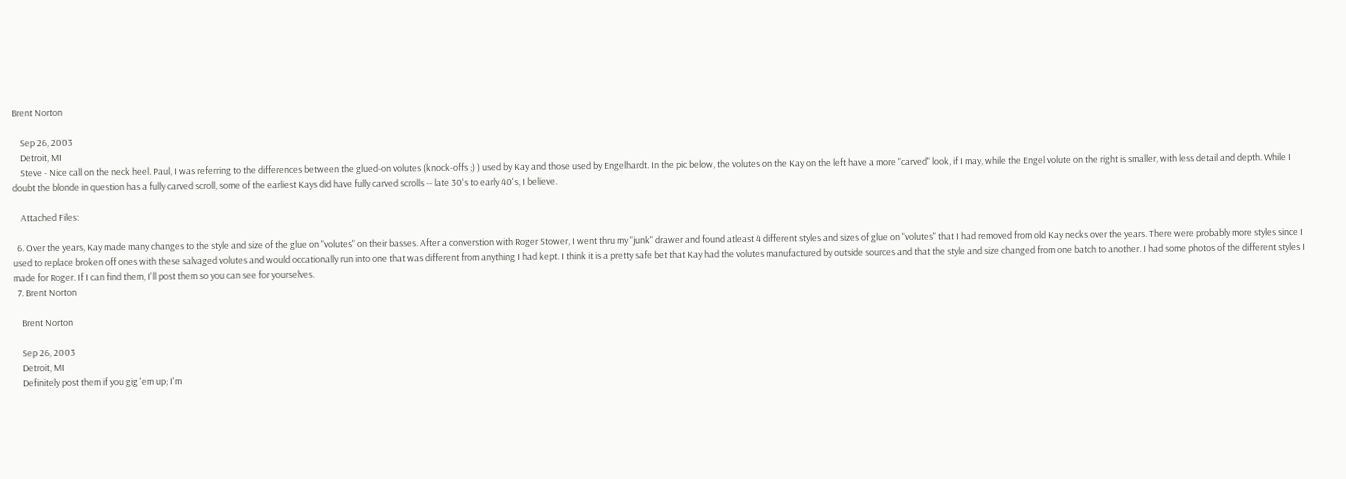Brent Norton

    Sep 26, 2003
    Detroit, MI
    Steve - Nice call on the neck heel. Paul, I was referring to the differences between the glued-on volutes (knock-offs ;) ) used by Kay and those used by Engelhardt. In the pic below, the volutes on the Kay on the left have a more "carved" look, if I may, while the Engel volute on the right is smaller, with less detail and depth. While I doubt the blonde in question has a fully carved scroll, some of the earliest Kays did have fully carved scrolls -- late 30's to early 40's, I believe.

    Attached Files:

  6. Over the years, Kay made many changes to the style and size of the glue on "volutes" on their basses. After a converstion with Roger Stower, I went thru my "junk" drawer and found atleast 4 different styles and sizes of glue on "volutes" that I had removed from old Kay necks over the years. There were probably more styles since I used to replace broken off ones with these salvaged volutes and would occationally run into one that was different from anything I had kept. I think it is a pretty safe bet that Kay had the volutes manufactured by outside sources and that the style and size changed from one batch to another. I had some photos of the different styles I made for Roger. If I can find them, I'll post them so you can see for yourselves.
  7. Brent Norton

    Brent Norton

    Sep 26, 2003
    Detroit, MI
    Definitely post them if you gig 'em up; I'm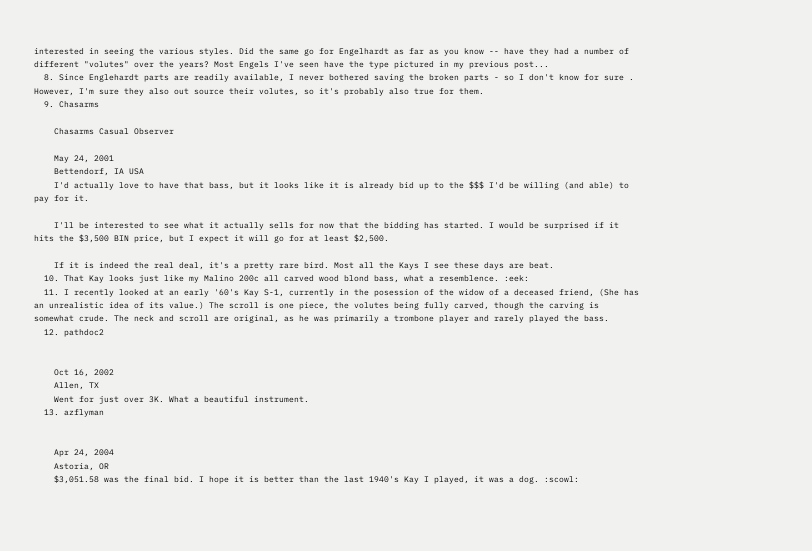interested in seeing the various styles. Did the same go for Engelhardt as far as you know -- have they had a number of different "volutes" over the years? Most Engels I've seen have the type pictured in my previous post...
  8. Since Englehardt parts are readily available, I never bothered saving the broken parts - so I don't know for sure . However, I'm sure they also out source their volutes, so it's probably also true for them.
  9. Chasarms

    Chasarms Casual Observer

    May 24, 2001
    Bettendorf, IA USA
    I'd actually love to have that bass, but it looks like it is already bid up to the $$$ I'd be willing (and able) to pay for it.

    I'll be interested to see what it actually sells for now that the bidding has started. I would be surprised if it hits the $3,500 BIN price, but I expect it will go for at least $2,500.

    If it is indeed the real deal, it's a pretty rare bird. Most all the Kays I see these days are beat.
  10. That Kay looks just like my Malino 200c all carved wood blond bass, what a resemblence. :eek:
  11. I recently looked at an early '60's Kay S-1, currently in the posession of the widow of a deceased friend, (She has an unrealistic idea of its value.) The scroll is one piece, the volutes being fully carved, though the carving is somewhat crude. The neck and scroll are original, as he was primarily a trombone player and rarely played the bass.
  12. pathdoc2


    Oct 16, 2002
    Allen, TX
    Went for just over 3K. What a beautiful instrument.
  13. azflyman


    Apr 24, 2004
    Astoria, OR
    $3,051.58 was the final bid. I hope it is better than the last 1940's Kay I played, it was a dog. :scowl: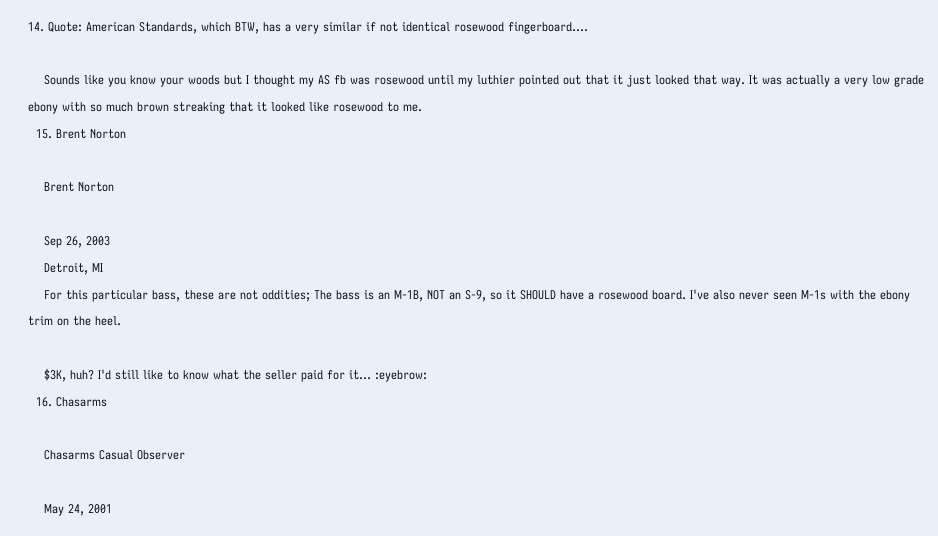14. Quote: American Standards, which BTW, has a very similar if not identical rosewood fingerboard....

    Sounds like you know your woods but I thought my AS fb was rosewood until my luthier pointed out that it just looked that way. It was actually a very low grade ebony with so much brown streaking that it looked like rosewood to me.
  15. Brent Norton

    Brent Norton

    Sep 26, 2003
    Detroit, MI
    For this particular bass, these are not oddities; The bass is an M-1B, NOT an S-9, so it SHOULD have a rosewood board. I've also never seen M-1s with the ebony trim on the heel.

    $3K, huh? I'd still like to know what the seller paid for it... :eyebrow:
  16. Chasarms

    Chasarms Casual Observer

    May 24, 2001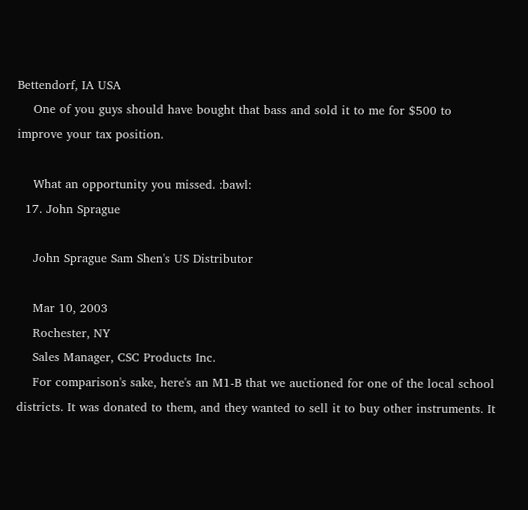Bettendorf, IA USA
    One of you guys should have bought that bass and sold it to me for $500 to improve your tax position.

    What an opportunity you missed. :bawl:
  17. John Sprague

    John Sprague Sam Shen's US Distributor

    Mar 10, 2003
    Rochester, NY
    Sales Manager, CSC Products Inc.
    For comparison's sake, here's an M1-B that we auctioned for one of the local school districts. It was donated to them, and they wanted to sell it to buy other instruments. It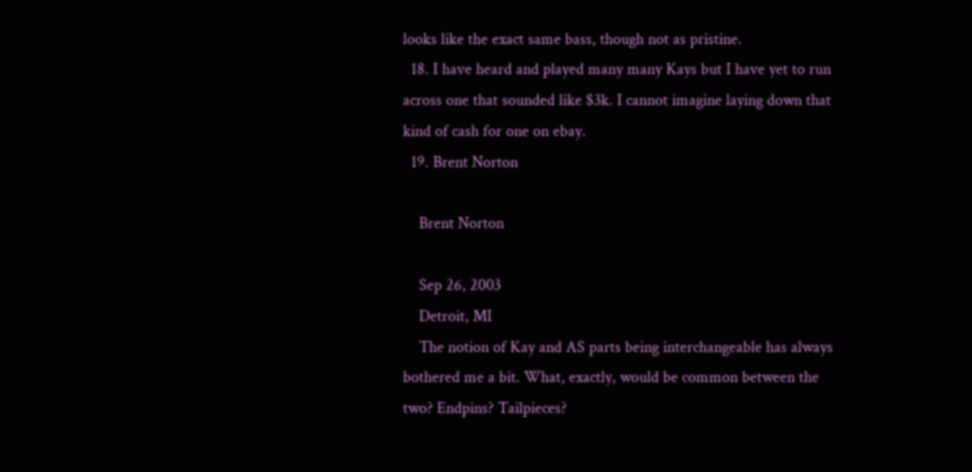looks like the exact same bass, though not as pristine.
  18. I have heard and played many many Kays but I have yet to run across one that sounded like $3k. I cannot imagine laying down that kind of cash for one on ebay.
  19. Brent Norton

    Brent Norton

    Sep 26, 2003
    Detroit, MI
    The notion of Kay and AS parts being interchangeable has always bothered me a bit. What, exactly, would be common between the two? Endpins? Tailpieces?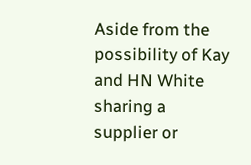Aside from the possibility of Kay and HN White sharing a supplier or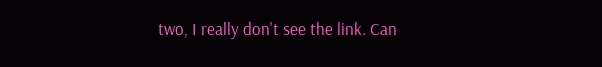two, I really don't see the link. Can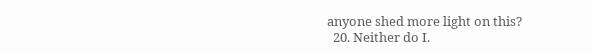anyone shed more light on this?
  20. Neither do I.